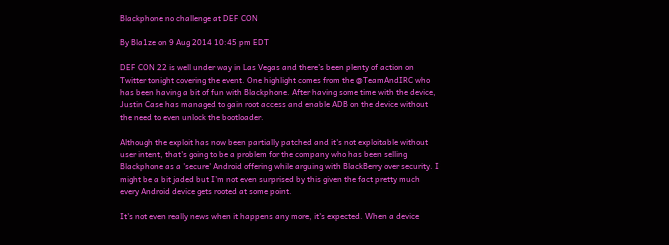Blackphone no challenge at DEF CON

By Bla1ze on 9 Aug 2014 10:45 pm EDT

DEF CON 22 is well under way in Las Vegas and there's been plenty of action on Twitter tonight covering the event. One highlight comes from the @TeamAndIRC who has been having a bit of fun with Blackphone. After having some time with the device, Justin Case has managed to gain root access and enable ADB on the device without the need to even unlock the bootloader.

Although the exploit has now been partially patched and it's not exploitable without user intent, that's going to be a problem for the company who has been selling Blackphone as a 'secure' Android offering while arguing with BlackBerry over security. I might be a bit jaded but I'm not even surprised by this given the fact pretty much every Android device gets rooted at some point.

It's not even really news when it happens any more, it's expected. When a device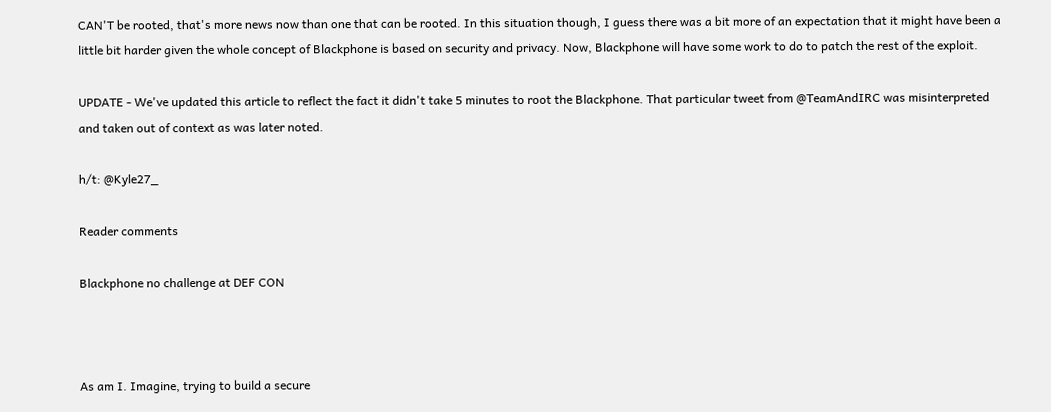CAN'T be rooted, that's more news now than one that can be rooted. In this situation though, I guess there was a bit more of an expectation that it might have been a little bit harder given the whole concept of Blackphone is based on security and privacy. Now, Blackphone will have some work to do to patch the rest of the exploit.

UPDATE - We've updated this article to reflect the fact it didn't take 5 minutes to root the Blackphone. That particular tweet from @TeamAndIRC was misinterpreted and taken out of context as was later noted.

h/t: @Kyle27_

Reader comments

Blackphone no challenge at DEF CON



As am I. Imagine, trying to build a secure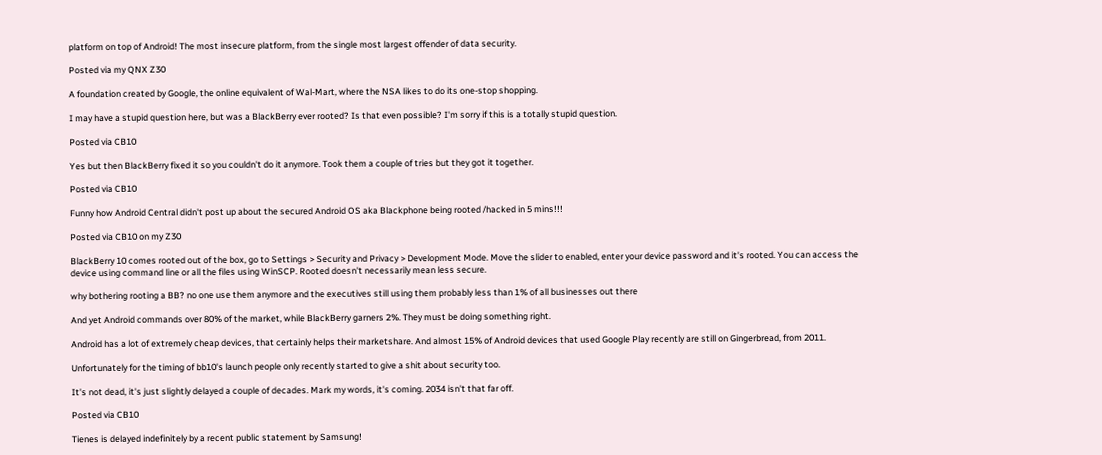platform on top of Android! The most insecure platform, from the single most largest offender of data security.

Posted via my QNX Z30

A foundation created by Google, the online equivalent of Wal-Mart, where the NSA likes to do its one-stop shopping.

I may have a stupid question here, but was a BlackBerry ever rooted? Is that even possible? I'm sorry if this is a totally stupid question.

Posted via CB10

Yes but then BlackBerry fixed it so you couldn't do it anymore. Took them a couple of tries but they got it together.

Posted via CB10

Funny how Android Central didn't post up about the secured Android OS aka Blackphone being rooted /hacked in 5 mins!!!

Posted via CB10 on my Z30

BlackBerry 10 comes rooted out of the box, go to Settings > Security and Privacy > Development Mode. Move the slider to enabled, enter your device password and it's rooted. You can access the device using command line or all the files using WinSCP. Rooted doesn't necessarily mean less secure.

why bothering rooting a BB? no one use them anymore and the executives still using them probably less than 1% of all businesses out there

And yet Android commands over 80% of the market, while BlackBerry garners 2%. They must be doing something right.

Android has a lot of extremely cheap devices, that certainly helps their marketshare. And almost 15% of Android devices that used Google Play recently are still on Gingerbread, from 2011.

Unfortunately for the timing of bb10's launch people only recently started to give a shit about security too.

It's not dead, it's just slightly delayed a couple of decades. Mark my words, it's coming. 2034 isn't that far off.

Posted via CB10

Tienes is delayed indefinitely by a recent public statement by Samsung!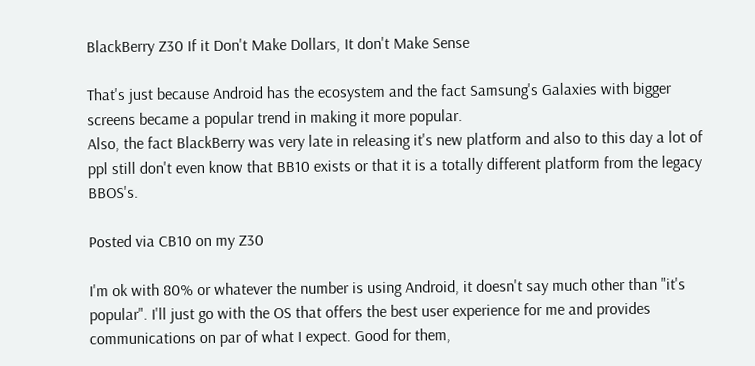BlackBerry Z30 If it Don't Make Dollars, It don't Make Sense

That's just because Android has the ecosystem and the fact Samsung's Galaxies with bigger screens became a popular trend in making it more popular.
Also, the fact BlackBerry was very late in releasing it's new platform and also to this day a lot of ppl still don't even know that BB10 exists or that it is a totally different platform from the legacy BBOS's.

Posted via CB10 on my Z30

I'm ok with 80% or whatever the number is using Android, it doesn't say much other than "it's popular". I'll just go with the OS that offers the best user experience for me and provides communications on par of what I expect. Good for them,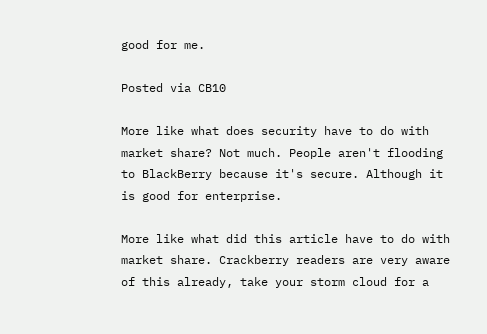good for me.

Posted via CB10

More like what does security have to do with market share? Not much. People aren't flooding to BlackBerry because it's secure. Although it is good for enterprise.

More like what did this article have to do with market share. Crackberry readers are very aware of this already, take your storm cloud for a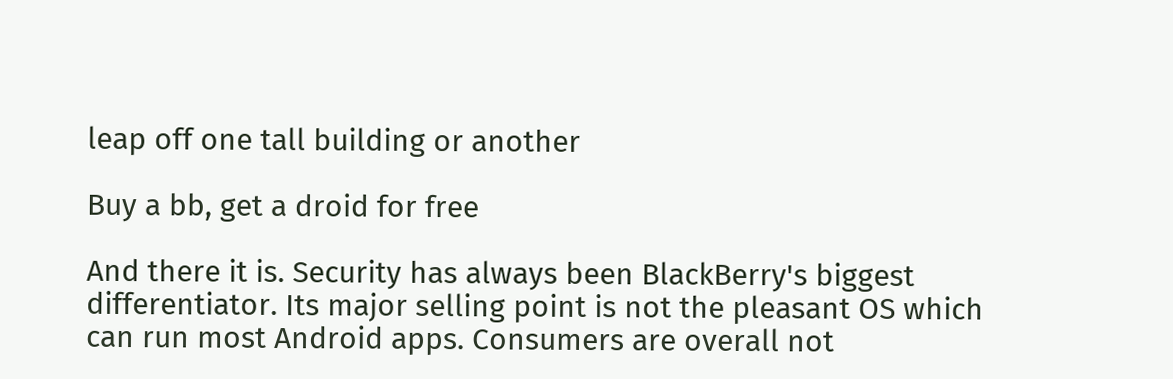leap off one tall building or another

Buy a bb, get a droid for free

And there it is. Security has always been BlackBerry's biggest differentiator. Its major selling point is not the pleasant OS which can run most Android apps. Consumers are overall not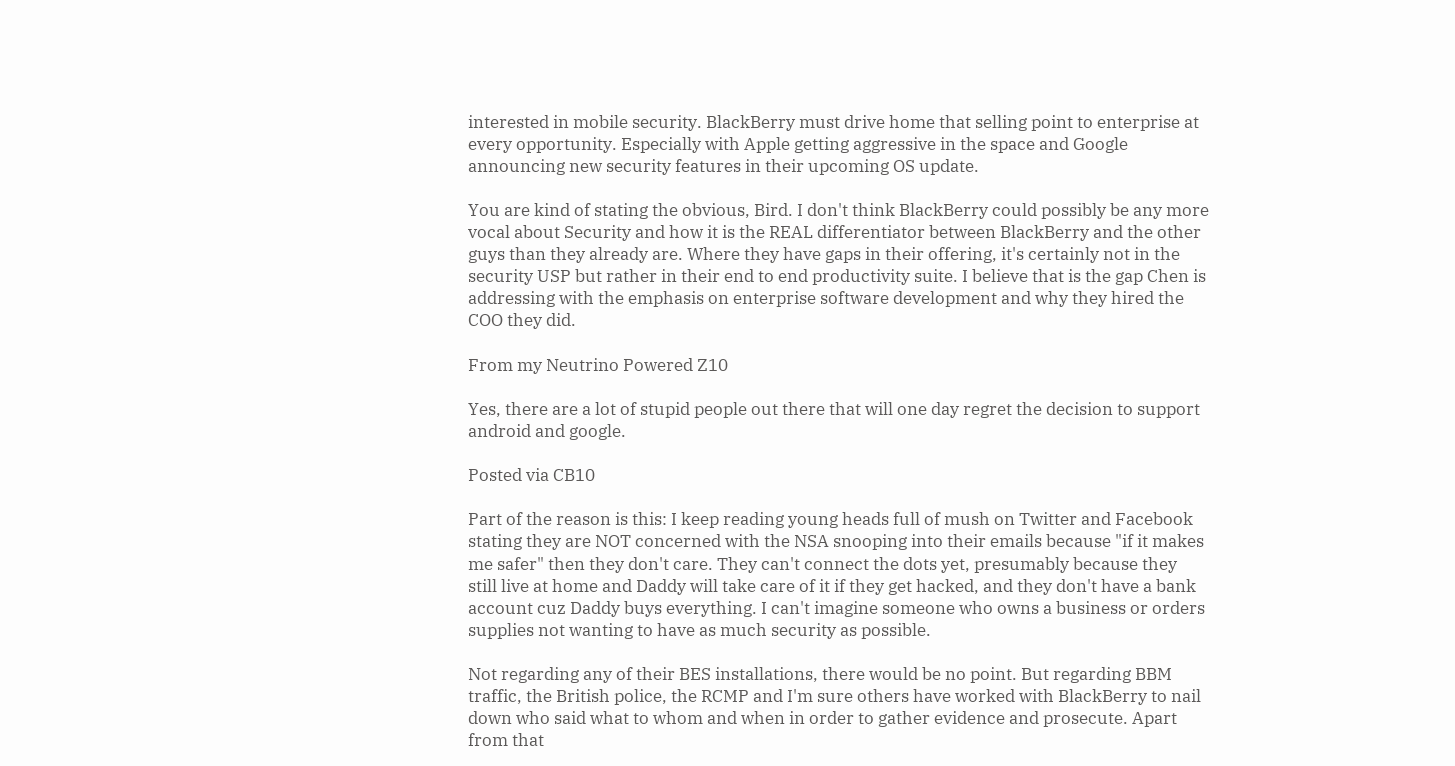interested in mobile security. BlackBerry must drive home that selling point to enterprise at every opportunity. Especially with Apple getting aggressive in the space and Google announcing new security features in their upcoming OS update.

You are kind of stating the obvious, Bird. I don't think BlackBerry could possibly be any more vocal about Security and how it is the REAL differentiator between BlackBerry and the other guys than they already are. Where they have gaps in their offering, it's certainly not in the security USP but rather in their end to end productivity suite. I believe that is the gap Chen is addressing with the emphasis on enterprise software development and why they hired the COO they did.

From my Neutrino Powered Z10

Yes, there are a lot of stupid people out there that will one day regret the decision to support android and google.

Posted via CB10

Part of the reason is this: I keep reading young heads full of mush on Twitter and Facebook stating they are NOT concerned with the NSA snooping into their emails because "if it makes me safer" then they don't care. They can't connect the dots yet, presumably because they still live at home and Daddy will take care of it if they get hacked, and they don't have a bank account cuz Daddy buys everything. I can't imagine someone who owns a business or orders supplies not wanting to have as much security as possible.

Not regarding any of their BES installations, there would be no point. But regarding BBM traffic, the British police, the RCMP and I'm sure others have worked with BlackBerry to nail down who said what to whom and when in order to gather evidence and prosecute. Apart from that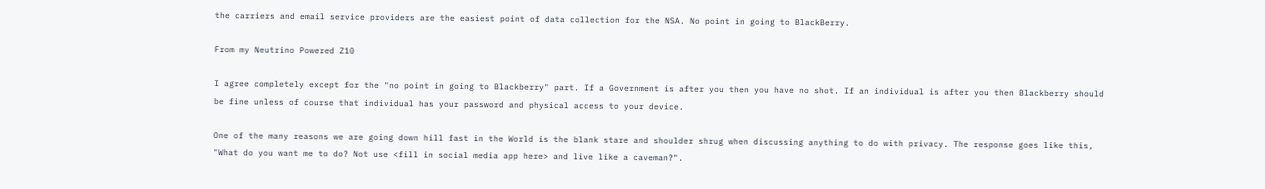the carriers and email service providers are the easiest point of data collection for the NSA. No point in going to BlackBerry.

From my Neutrino Powered Z10

I agree completely except for the "no point in going to Blackberry" part. If a Government is after you then you have no shot. If an individual is after you then Blackberry should be fine unless of course that individual has your password and physical access to your device.

One of the many reasons we are going down hill fast in the World is the blank stare and shoulder shrug when discussing anything to do with privacy. The response goes like this, "What do you want me to do? Not use <fill in social media app here> and live like a caveman?".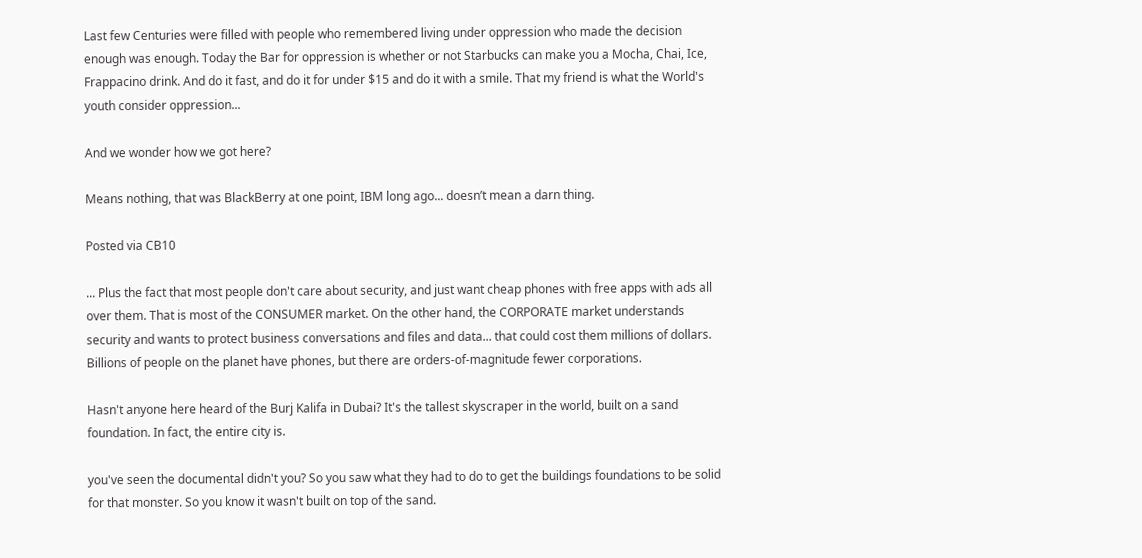Last few Centuries were filled with people who remembered living under oppression who made the decision enough was enough. Today the Bar for oppression is whether or not Starbucks can make you a Mocha, Chai, Ice, Frappacino drink. And do it fast, and do it for under $15 and do it with a smile. That my friend is what the World's youth consider oppression...

And we wonder how we got here?

Means nothing, that was BlackBerry at one point, IBM long ago... doesn’t mean a darn thing.

Posted via CB10

... Plus the fact that most people don't care about security, and just want cheap phones with free apps with ads all over them. That is most of the CONSUMER market. On the other hand, the CORPORATE market understands security and wants to protect business conversations and files and data... that could cost them millions of dollars. Billions of people on the planet have phones, but there are orders-of-magnitude fewer corporations.

Hasn't anyone here heard of the Burj Kalifa in Dubai? It's the tallest skyscraper in the world, built on a sand foundation. In fact, the entire city is.

you've seen the documental didn't you? So you saw what they had to do to get the buildings foundations to be solid for that monster. So you know it wasn't built on top of the sand.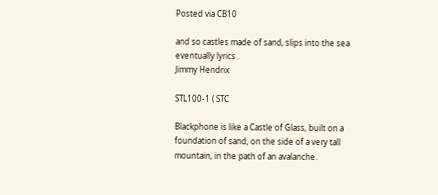Posted via CB10

and so castles made of sand, slips into the sea eventually lyrics .
Jimmy Hendrix

STL100-1 ( STC

Blackphone is like a Castle of Glass, built on a foundation of sand, on the side of a very tall mountain, in the path of an avalanche.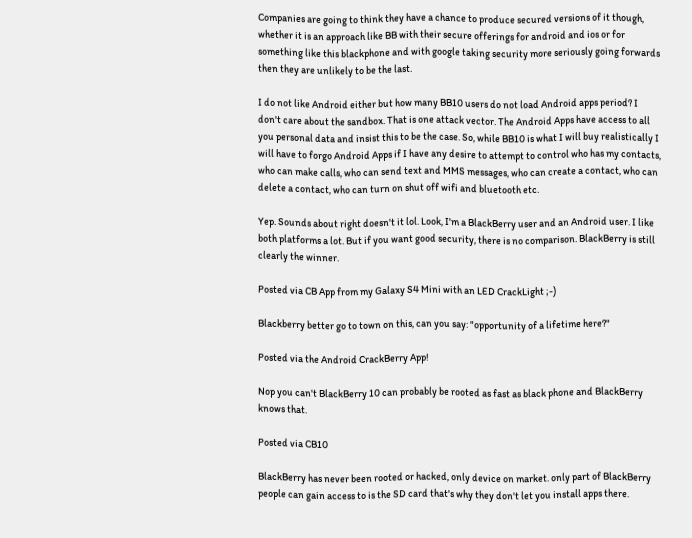Companies are going to think they have a chance to produce secured versions of it though, whether it is an approach like BB with their secure offerings for android and ios or for something like this blackphone and with google taking security more seriously going forwards then they are unlikely to be the last.

I do not like Android either but how many BB10 users do not load Android apps period? I don't care about the sandbox. That is one attack vector. The Android Apps have access to all you personal data and insist this to be the case. So, while BB10 is what I will buy realistically I will have to forgo Android Apps if I have any desire to attempt to control who has my contacts, who can make calls, who can send text and MMS messages, who can create a contact, who can delete a contact, who can turn on shut off wifi and bluetooth etc.

Yep. Sounds about right doesn't it lol. Look, I'm a BlackBerry user and an Android user. I like both platforms a lot. But if you want good security, there is no comparison. BlackBerry is still clearly the winner.

Posted via CB App from my Galaxy S4 Mini with an LED CrackLight ;-)

Blackberry better go to town on this, can you say: "opportunity of a lifetime here?"

Posted via the Android CrackBerry App!

Nop you can't BlackBerry 10 can probably be rooted as fast as black phone and BlackBerry knows that.

Posted via CB10

BlackBerry has never been rooted or hacked, only device on market. only part of BlackBerry people can gain access to is the SD card that's why they don't let you install apps there.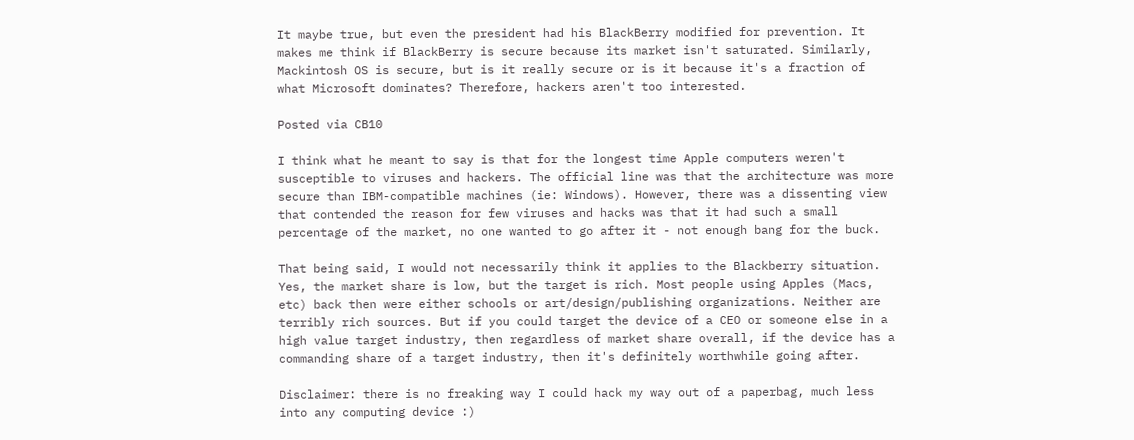It maybe true, but even the president had his BlackBerry modified for prevention. It makes me think if BlackBerry is secure because its market isn't saturated. Similarly, Mackintosh OS is secure, but is it really secure or is it because it's a fraction of what Microsoft dominates? Therefore, hackers aren't too interested.

Posted via CB10

I think what he meant to say is that for the longest time Apple computers weren't susceptible to viruses and hackers. The official line was that the architecture was more secure than IBM-compatible machines (ie: Windows). However, there was a dissenting view that contended the reason for few viruses and hacks was that it had such a small percentage of the market, no one wanted to go after it - not enough bang for the buck.

That being said, I would not necessarily think it applies to the Blackberry situation. Yes, the market share is low, but the target is rich. Most people using Apples (Macs, etc) back then were either schools or art/design/publishing organizations. Neither are terribly rich sources. But if you could target the device of a CEO or someone else in a high value target industry, then regardless of market share overall, if the device has a commanding share of a target industry, then it's definitely worthwhile going after.

Disclaimer: there is no freaking way I could hack my way out of a paperbag, much less into any computing device :)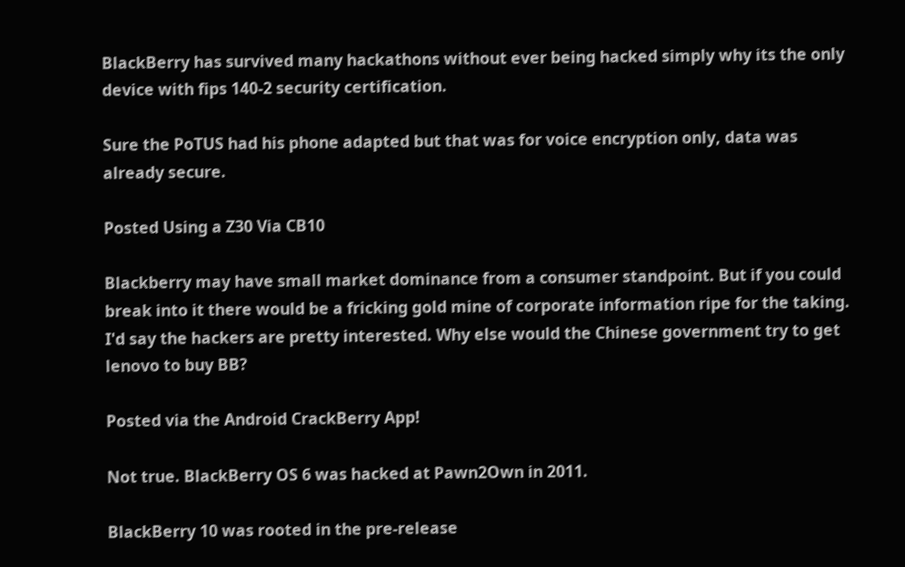BlackBerry has survived many hackathons without ever being hacked simply why its the only device with fips 140-2 security certification.

Sure the PoTUS had his phone adapted but that was for voice encryption only, data was already secure.

Posted Using a Z30 Via CB10

Blackberry may have small market dominance from a consumer standpoint. But if you could break into it there would be a fricking gold mine of corporate information ripe for the taking. I'd say the hackers are pretty interested. Why else would the Chinese government try to get lenovo to buy BB?

Posted via the Android CrackBerry App!

Not true. BlackBerry OS 6 was hacked at Pawn2Own in 2011.

BlackBerry 10 was rooted in the pre-release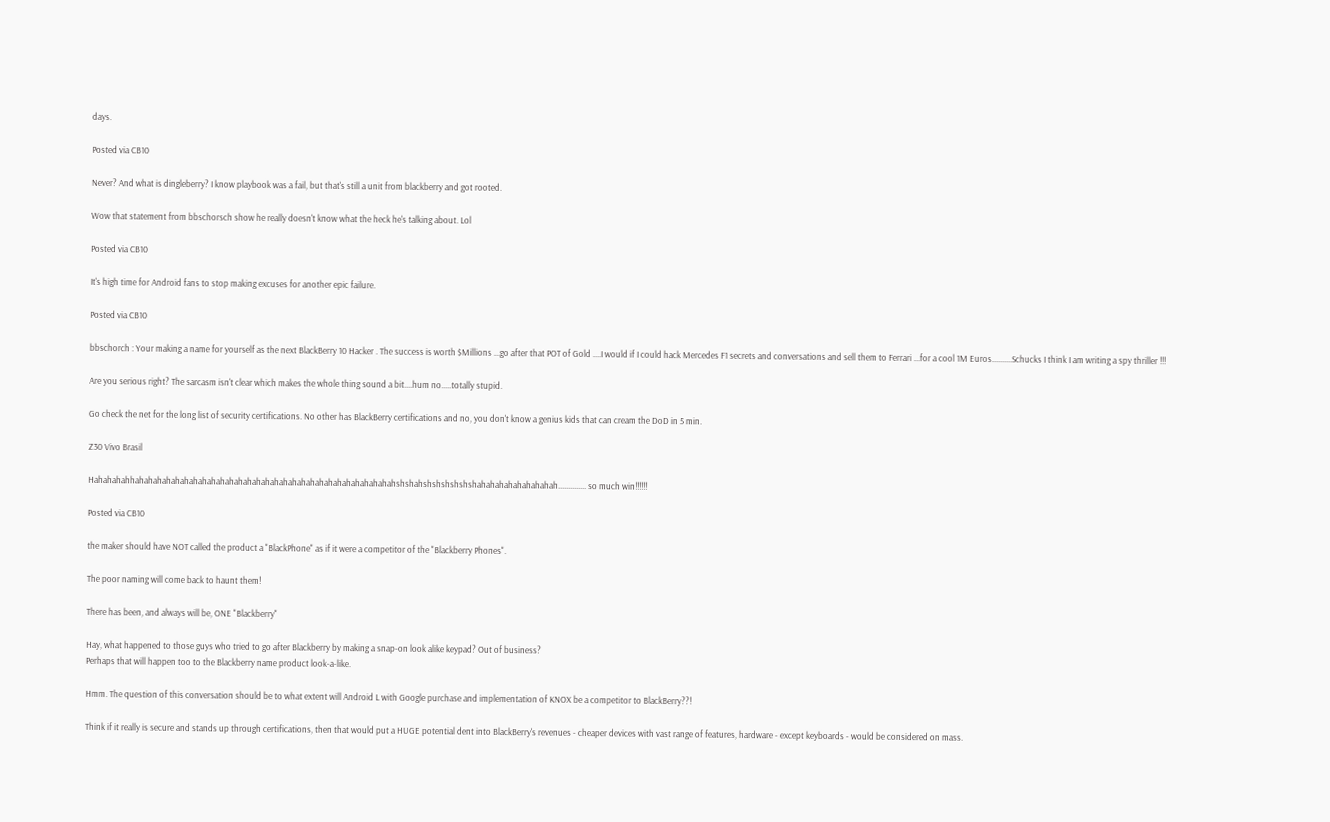days.

Posted via CB10

Never? And what is dingleberry? I know playbook was a fail, but that's still a unit from blackberry and got rooted.

Wow that statement from bbschorsch show he really doesn't know what the heck he's talking about. Lol

Posted via CB10

It's high time for Android fans to stop making excuses for another epic failure.

Posted via CB10

bbschorch : Your making a name for yourself as the next BlackBerry 10 Hacker . The success is worth $Millions ...go after that POT of Gold ....I would if I could hack Mercedes F1 secrets and conversations and sell them to Ferrari ...for a cool 1M Euros..........Schucks I think I am writing a spy thriller !!!

Are you serious right? The sarcasm isn't clear which makes the whole thing sound a bit....hum no.....totally stupid.

Go check the net for the long list of security certifications. No other has BlackBerry certifications and no, you don't know a genius kids that can cream the DoD in 5 min.

Z30 Vivo Brasil

Hahahahahhahahahahahahahahahahahahahahahahahahahahahahahahahahahahahshshahshshshshshshahahahahahahahahah.............. so much win!!!!!!

Posted via CB10

the maker should have NOT called the product a "BlackPhone" as if it were a competitor of the "Blackberry Phones".

The poor naming will come back to haunt them!

There has been, and always will be, ONE "Blackberry"

Hay, what happened to those guys who tried to go after Blackberry by making a snap-on look alike keypad? Out of business?
Perhaps that will happen too to the Blackberry name product look-a-like.

Hmm. The question of this conversation should be to what extent will Android L with Google purchase and implementation of KNOX be a competitor to BlackBerry??!

Think if it really is secure and stands up through certifications, then that would put a HUGE potential dent into BlackBerry's revenues - cheaper devices with vast range of features, hardware - except keyboards - would be considered on mass.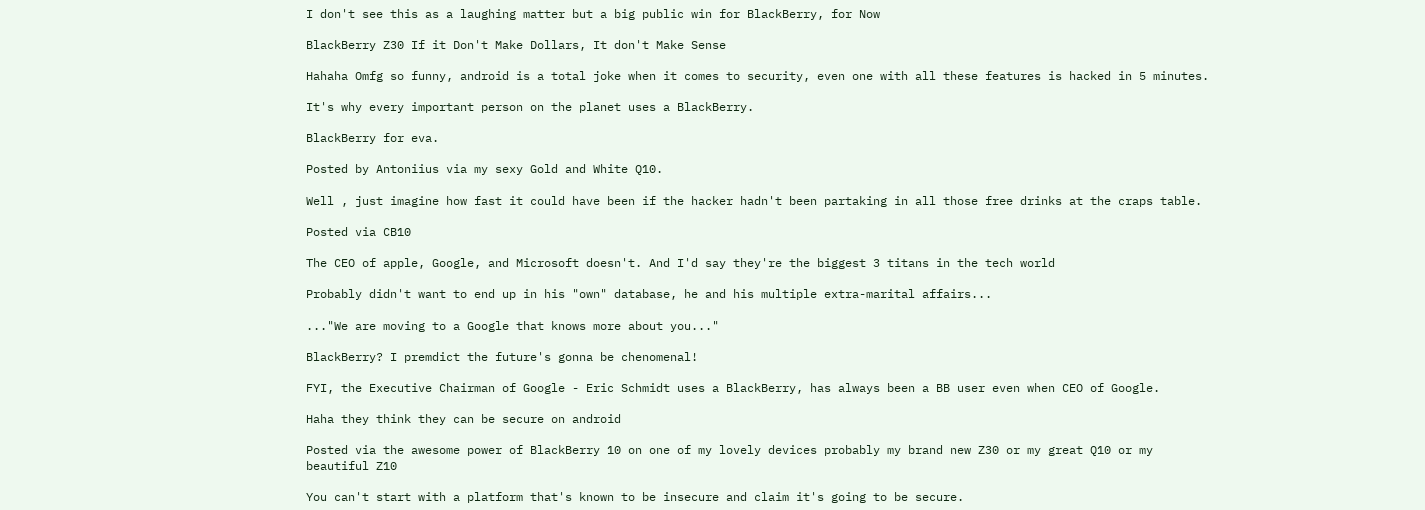I don't see this as a laughing matter but a big public win for BlackBerry, for Now

BlackBerry Z30 If it Don't Make Dollars, It don't Make Sense

Hahaha Omfg so funny, android is a total joke when it comes to security, even one with all these features is hacked in 5 minutes.

It's why every important person on the planet uses a BlackBerry.

BlackBerry for eva.

Posted by Antoniius via my sexy Gold and White Q10.

Well , just imagine how fast it could have been if the hacker hadn't been partaking in all those free drinks at the craps table.

Posted via CB10

The CEO of apple, Google, and Microsoft doesn't. And I'd say they're the biggest 3 titans in the tech world

Probably didn't want to end up in his "own" database, he and his multiple extra-marital affairs...

..."We are moving to a Google that knows more about you..."

BlackBerry? I premdict the future's gonna be chenomenal!

FYI, the Executive Chairman of Google - Eric Schmidt uses a BlackBerry, has always been a BB user even when CEO of Google.

Haha they think they can be secure on android

Posted via the awesome power of BlackBerry 10 on one of my lovely devices probably my brand new Z30 or my great Q10 or my beautiful Z10

You can't start with a platform that's known to be insecure and claim it's going to be secure.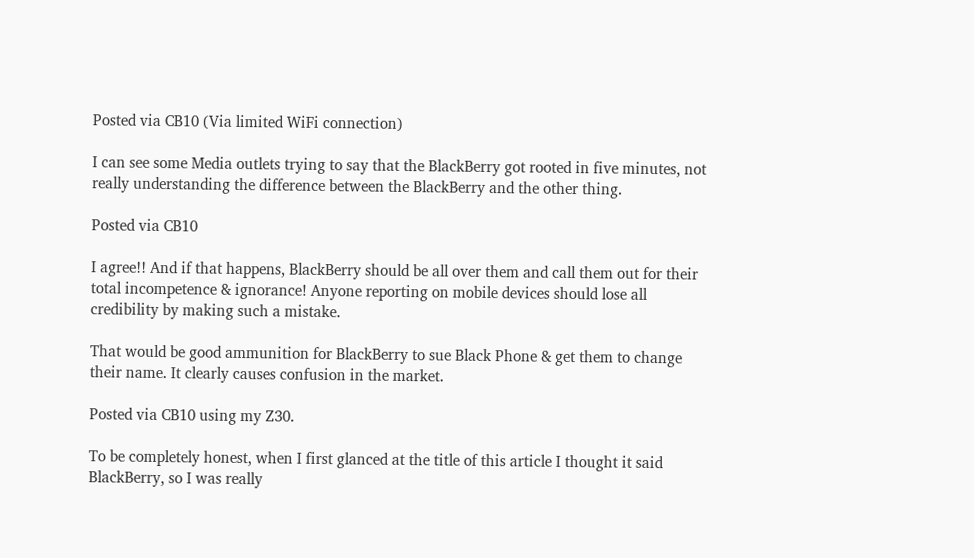Posted via CB10 (Via limited WiFi connection)

I can see some Media outlets trying to say that the BlackBerry got rooted in five minutes, not really understanding the difference between the BlackBerry and the other thing.

Posted via CB10

I agree!! And if that happens, BlackBerry should be all over them and call them out for their total incompetence & ignorance! Anyone reporting on mobile devices should lose all credibility by making such a mistake.

That would be good ammunition for BlackBerry to sue Black Phone & get them to change their name. It clearly causes confusion in the market.

Posted via CB10 using my Z30.

To be completely honest, when I first glanced at the title of this article I thought it said BlackBerry, so I was really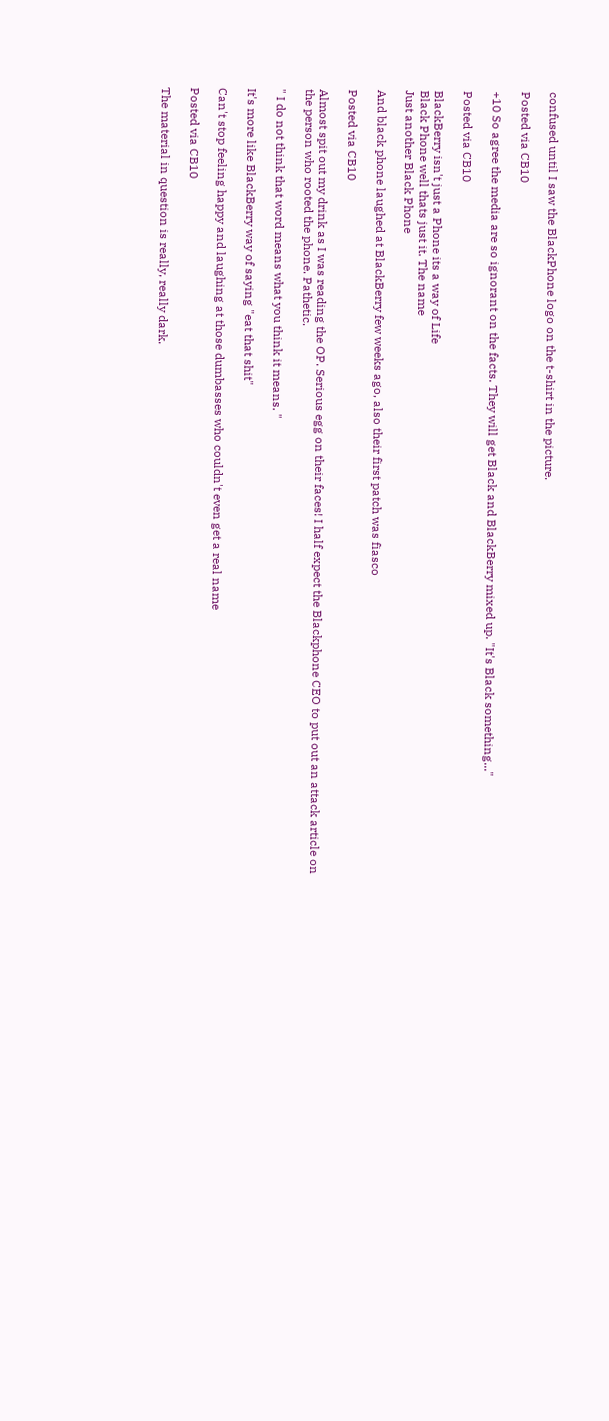confused until I saw the BlackPhone logo on the t-shirt in the picture.

Posted via CB10

+10 So agree the media are so ignorant on the facts. They will get Black and BlackBerry mixed up. "It's Black something..."

Posted via CB10

BlackBerry isn't just a Phone its a way of Life
Black Phone well thats just it. The name
Just another Black Phone

And black phone laughed at BlackBerry few weeks ago, also their first patch was fiasco

Posted via CB10

Almost spit out my drink as I was reading the OP. Serious egg on their faces! I half expect the Blackphone CEO to put out an attack article on the person who rooted the phone. Pathetic.

" I do not think that word means what you think it means. "

It's more like BlackBerry way of saying "eat that shit"

Can't stop feeling happy and laughing at those dumbasses who couldn't even get a real name

Posted via CB10

The material in question is really, really dark.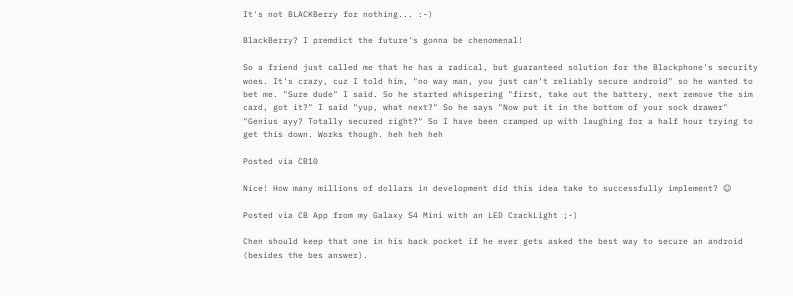It's not BLACKBerry for nothing... :-)

BlackBerry? I premdict the future's gonna be chenomenal!

So a friend just called me that he has a radical, but guaranteed solution for the Blackphone's security woes. It's crazy, cuz I told him, "no way man, you just can't reliably secure android" so he wanted to bet me. "Sure dude" I said. So he started whispering "first, take out the battery, next remove the sim card, got it?" I said "yup, what next?" So he says "Now put it in the bottom of your sock drawer" "Genius ayy? Totally secured right?" So I have been cramped up with laughing for a half hour trying to get this down. Works though. heh heh heh

Posted via CB10

Nice! How many millions of dollars in development did this idea take to successfully implement? ☺

Posted via CB App from my Galaxy S4 Mini with an LED CrackLight ;-)

Chen should keep that one in his back pocket if he ever gets asked the best way to secure an android (besides the bes answer).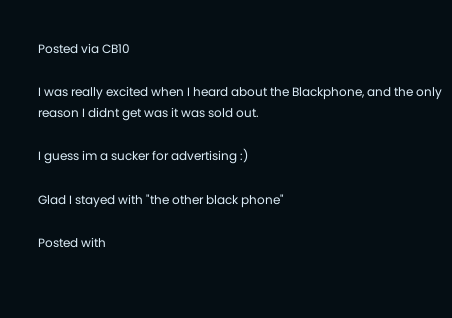Posted via CB10

I was really excited when I heard about the Blackphone, and the only reason I didnt get was it was sold out.

I guess im a sucker for advertising :)

Glad I stayed with "the other black phone"

Posted with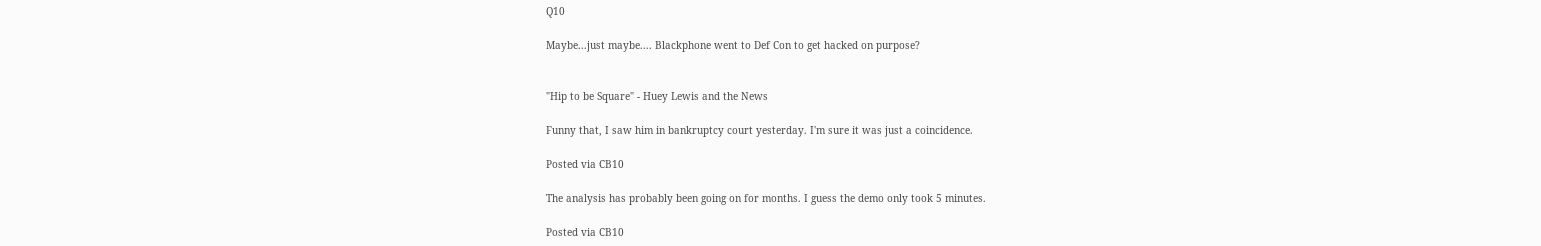Q10

Maybe...just maybe.... Blackphone went to Def Con to get hacked on purpose?


"Hip to be Square" - Huey Lewis and the News

Funny that, I saw him in bankruptcy court yesterday. I'm sure it was just a coincidence.

Posted via CB10

The analysis has probably been going on for months. I guess the demo only took 5 minutes.

Posted via CB10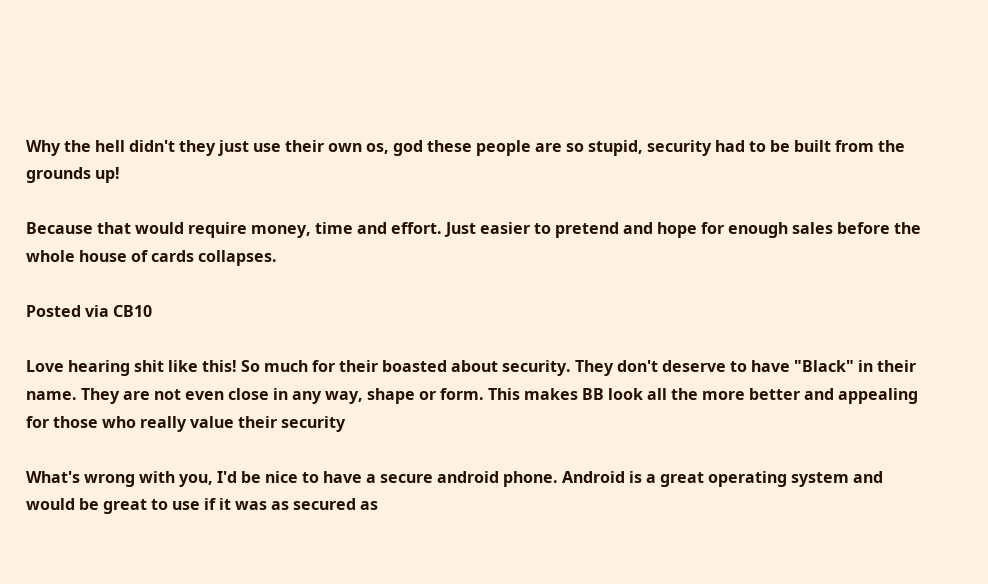Why the hell didn't they just use their own os, god these people are so stupid, security had to be built from the grounds up!

Because that would require money, time and effort. Just easier to pretend and hope for enough sales before the whole house of cards collapses.

Posted via CB10

Love hearing shit like this! So much for their boasted about security. They don't deserve to have "Black" in their name. They are not even close in any way, shape or form. This makes BB look all the more better and appealing for those who really value their security

What's wrong with you, I'd be nice to have a secure android phone. Android is a great operating system and would be great to use if it was as secured as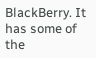BlackBerry. It has some of the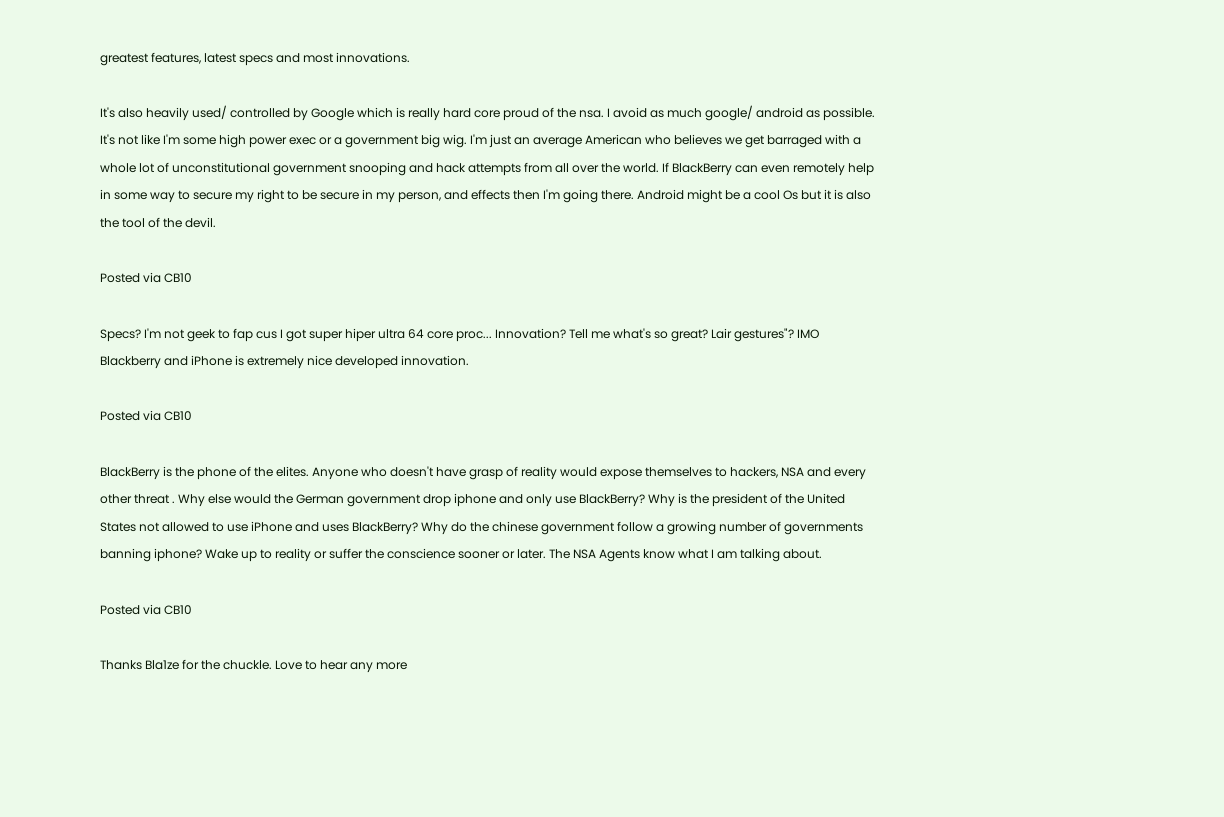greatest features, latest specs and most innovations.

It's also heavily used/ controlled by Google which is really hard core proud of the nsa. I avoid as much google/ android as possible. It's not like I'm some high power exec or a government big wig. I'm just an average American who believes we get barraged with a whole lot of unconstitutional government snooping and hack attempts from all over the world. If BlackBerry can even remotely help in some way to secure my right to be secure in my person, and effects then I'm going there. Android might be a cool Os but it is also the tool of the devil.

Posted via CB10

Specs? I'm not geek to fap cus I got super hiper ultra 64 core proc... Innovation? Tell me what's so great? Lair gestures"? IMO Blackberry and iPhone is extremely nice developed innovation.

Posted via CB10

BlackBerry is the phone of the elites. Anyone who doesn't have grasp of reality would expose themselves to hackers, NSA and every other threat . Why else would the German government drop iphone and only use BlackBerry? Why is the president of the United States not allowed to use iPhone and uses BlackBerry? Why do the chinese government follow a growing number of governments banning iphone? Wake up to reality or suffer the conscience sooner or later. The NSA Agents know what I am talking about.

Posted via CB10

Thanks Bla1ze for the chuckle. Love to hear any more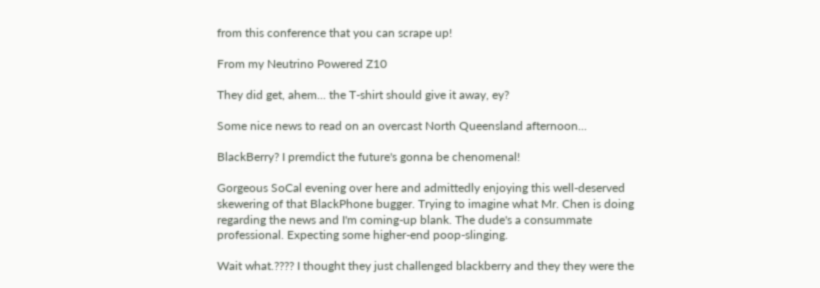from this conference that you can scrape up!

From my Neutrino Powered Z10

They did get, ahem... the T-shirt should give it away, ey?

Some nice news to read on an overcast North Queensland afternoon...

BlackBerry? I premdict the future's gonna be chenomenal!

Gorgeous SoCal evening over here and admittedly enjoying this well-deserved skewering of that BlackPhone bugger. Trying to imagine what Mr. Chen is doing regarding the news and I'm coming-up blank. The dude's a consummate professional. Expecting some higher-end poop-slinging.

Wait what.???? I thought they just challenged blackberry and they they were the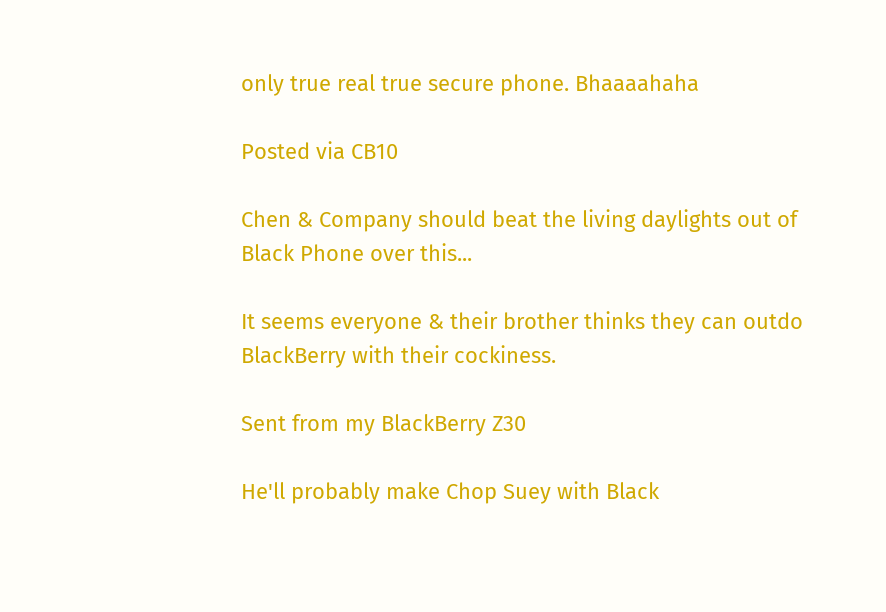only true real true secure phone. Bhaaaahaha

Posted via CB10

Chen & Company should beat the living daylights out of Black Phone over this...

It seems everyone & their brother thinks they can outdo BlackBerry with their cockiness.

Sent from my BlackBerry Z30

He'll probably make Chop Suey with Black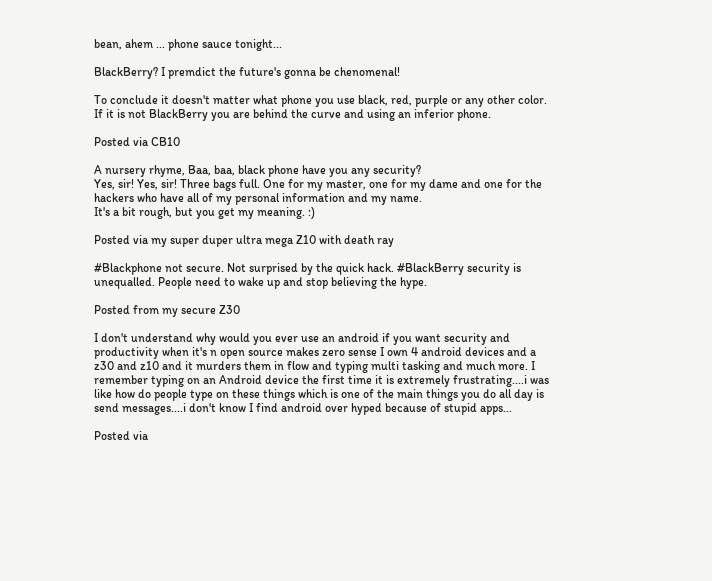bean, ahem ... phone sauce tonight...

BlackBerry? I premdict the future's gonna be chenomenal!

To conclude it doesn't matter what phone you use black, red, purple or any other color. If it is not BlackBerry you are behind the curve and using an inferior phone.

Posted via CB10

A nursery rhyme, Baa, baa, black phone have you any security?
Yes, sir! Yes, sir! Three bags full. One for my master, one for my dame and one for the hackers who have all of my personal information and my name.
It's a bit rough, but you get my meaning. :)

Posted via my super duper ultra mega Z10 with death ray

#Blackphone not secure. Not surprised by the quick hack. #BlackBerry security is unequalled. People need to wake up and stop believing the hype.

Posted from my secure Z30

I don't understand why would you ever use an android if you want security and productivity when it's n open source makes zero sense I own 4 android devices and a z30 and z10 and it murders them in flow and typing multi tasking and much more. I remember typing on an Android device the first time it is extremely frustrating....i was like how do people type on these things which is one of the main things you do all day is send messages....i don't know I find android over hyped because of stupid apps...

Posted via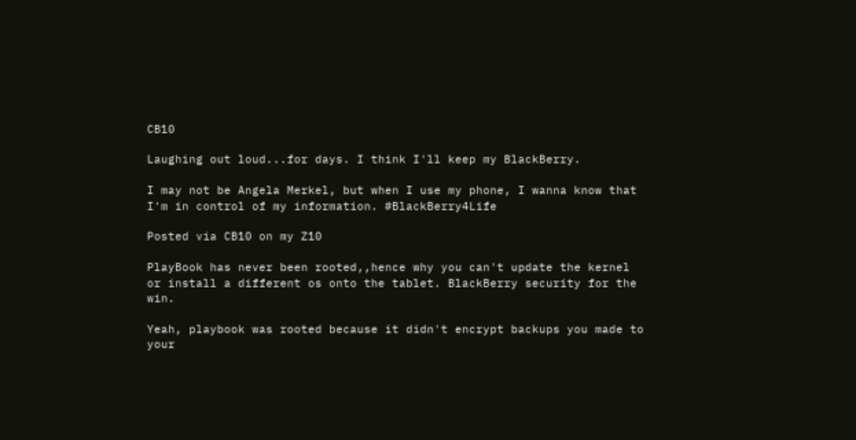CB10

Laughing out loud...for days. I think I'll keep my BlackBerry.

I may not be Angela Merkel, but when I use my phone, I wanna know that I'm in control of my information. #BlackBerry4Life

Posted via CB10 on my Z10

PlayBook has never been rooted,,hence why you can't update the kernel or install a different os onto the tablet. BlackBerry security for the win.

Yeah, playbook was rooted because it didn't encrypt backups you made to your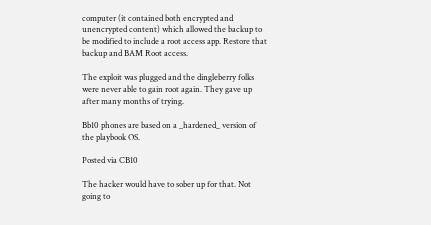computer (it contained both encrypted and unencrypted content) which allowed the backup to be modified to include a root access app. Restore that backup and BAM Root access.

The exploit was plugged and the dingleberry folks were never able to gain root again. They gave up after many months of trying.

Bb10 phones are based on a _hardened_ version of the playbook OS.

Posted via CB10

The hacker would have to sober up for that. Not going to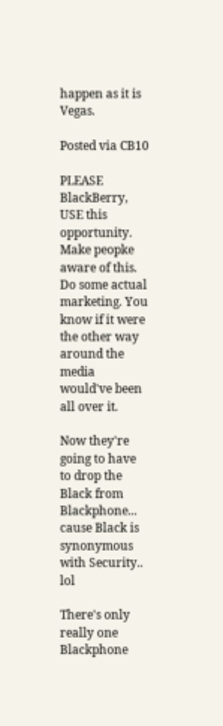happen as it is Vegas.

Posted via CB10

PLEASE BlackBerry, USE this opportunity. Make peopke aware of this. Do some actual marketing. You know if it were the other way around the media would've been all over it.

Now they're going to have to drop the Black from Blackphone... cause Black is synonymous with Security.. lol

There's only really one Blackphone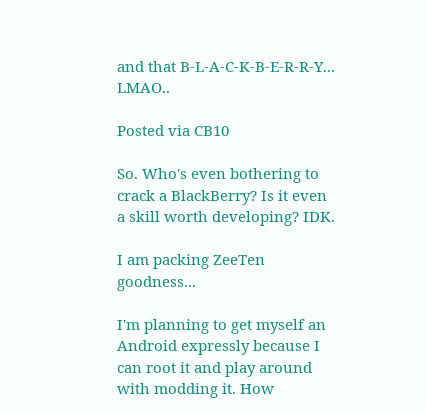and that B-L-A-C-K-B-E-R-R-Y... LMAO..

Posted via CB10

So. Who's even bothering to crack a BlackBerry? Is it even a skill worth developing? IDK.

I am packing ZeeTen goodness...

I'm planning to get myself an Android expressly because I can root it and play around with modding it. How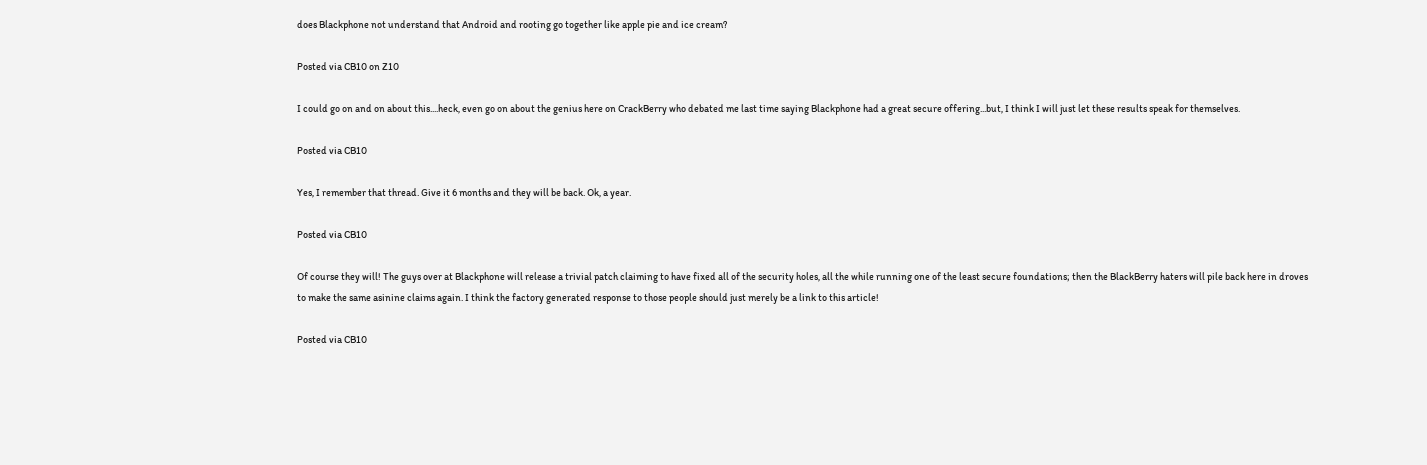does Blackphone not understand that Android and rooting go together like apple pie and ice cream?

Posted via CB10 on Z10

I could go on and on about this....heck, even go on about the genius here on CrackBerry who debated me last time saying Blackphone had a great secure offering...but, I think I will just let these results speak for themselves.

Posted via CB10

Yes, I remember that thread. Give it 6 months and they will be back. Ok, a year.

Posted via CB10

Of course they will! The guys over at Blackphone will release a trivial patch claiming to have fixed all of the security holes, all the while running one of the least secure foundations; then the BlackBerry haters will pile back here in droves to make the same asinine claims again. I think the factory generated response to those people should just merely be a link to this article!

Posted via CB10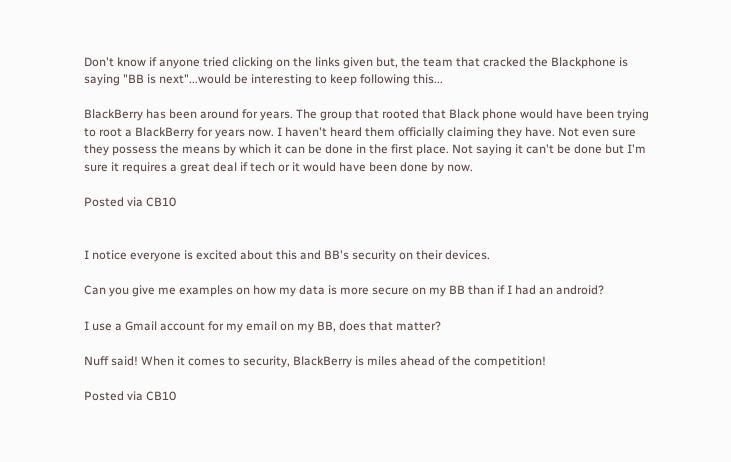Don't know if anyone tried clicking on the links given but, the team that cracked the Blackphone is saying "BB is next"...would be interesting to keep following this...

BlackBerry has been around for years. The group that rooted that Black phone would have been trying to root a BlackBerry for years now. I haven't heard them officially claiming they have. Not even sure they possess the means by which it can be done in the first place. Not saying it can't be done but I'm sure it requires a great deal if tech or it would have been done by now.

Posted via CB10


I notice everyone is excited about this and BB's security on their devices.

Can you give me examples on how my data is more secure on my BB than if I had an android?

I use a Gmail account for my email on my BB, does that matter?

Nuff said! When it comes to security, BlackBerry is miles ahead of the competition!

Posted via CB10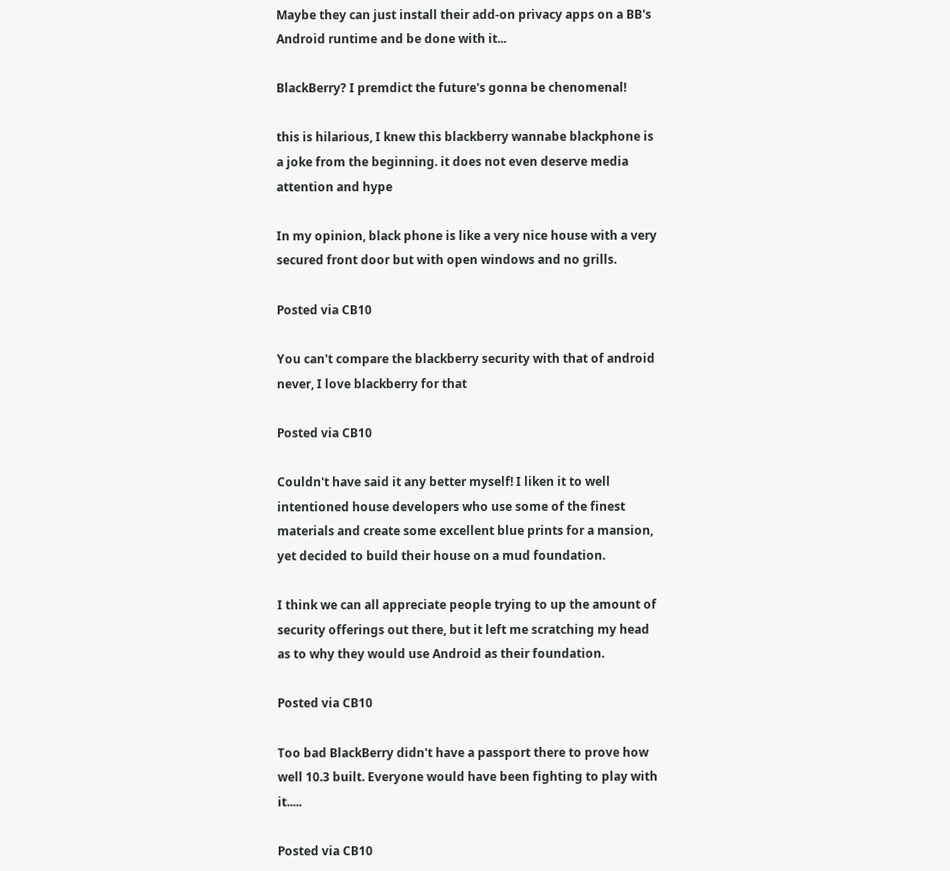Maybe they can just install their add-on privacy apps on a BB's Android runtime and be done with it...

BlackBerry? I premdict the future's gonna be chenomenal!

this is hilarious, I knew this blackberry wannabe blackphone is a joke from the beginning. it does not even deserve media attention and hype

In my opinion, black phone is like a very nice house with a very secured front door but with open windows and no grills.

Posted via CB10

You can't compare the blackberry security with that of android never, I love blackberry for that

Posted via CB10

Couldn't have said it any better myself! I liken it to well intentioned house developers who use some of the finest materials and create some excellent blue prints for a mansion, yet decided to build their house on a mud foundation.

I think we can all appreciate people trying to up the amount of security offerings out there, but it left me scratching my head as to why they would use Android as their foundation.

Posted via CB10

Too bad BlackBerry didn't have a passport there to prove how well 10.3 built. Everyone would have been fighting to play with it.....

Posted via CB10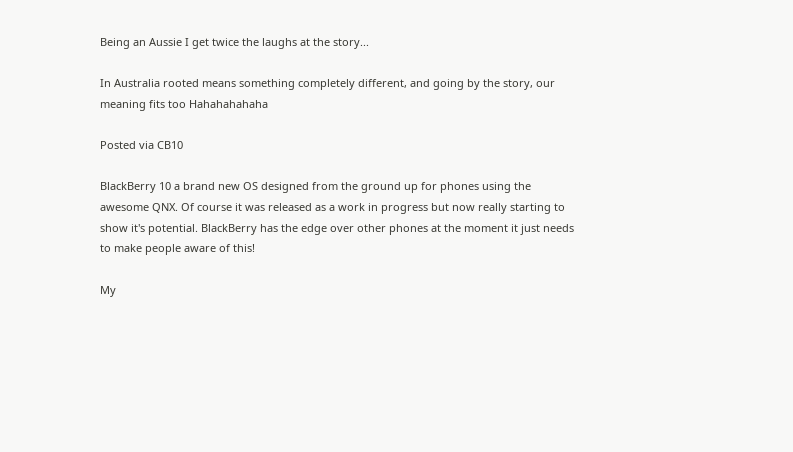Being an Aussie I get twice the laughs at the story...

In Australia rooted means something completely different, and going by the story, our meaning fits too Hahahahahaha

Posted via CB10

BlackBerry 10 a brand new OS designed from the ground up for phones using the awesome QNX. Of course it was released as a work in progress but now really starting to show it's potential. BlackBerry has the edge over other phones at the moment it just needs to make people aware of this!

My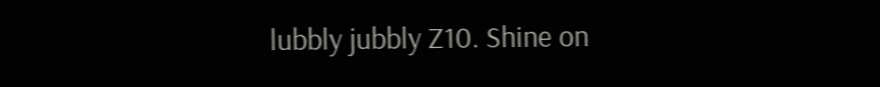lubbly jubbly Z10. Shine on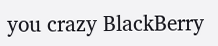you crazy BlackBerry